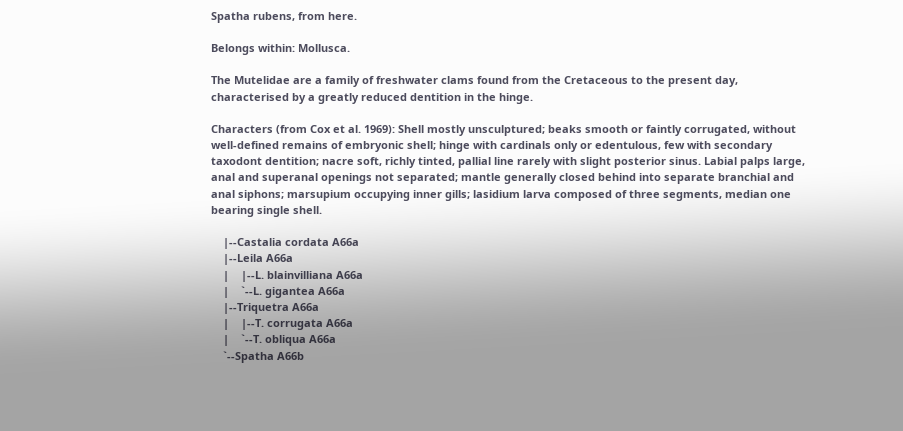Spatha rubens, from here.

Belongs within: Mollusca.

The Mutelidae are a family of freshwater clams found from the Cretaceous to the present day, characterised by a greatly reduced dentition in the hinge.

Characters (from Cox et al. 1969): Shell mostly unsculptured; beaks smooth or faintly corrugated, without well-defined remains of embryonic shell; hinge with cardinals only or edentulous, few with secondary taxodont dentition; nacre soft, richly tinted, pallial line rarely with slight posterior sinus. Labial palps large, anal and superanal openings not separated; mantle generally closed behind into separate branchial and anal siphons; marsupium occupying inner gills; lasidium larva composed of three segments, median one bearing single shell.

    |--Castalia cordata A66a
    |--Leila A66a
    |    |--L. blainvilliana A66a
    |    `--L. gigantea A66a
    |--Triquetra A66a
    |    |--T. corrugata A66a
    |    `--T. obliqua A66a
    `--Spatha A66b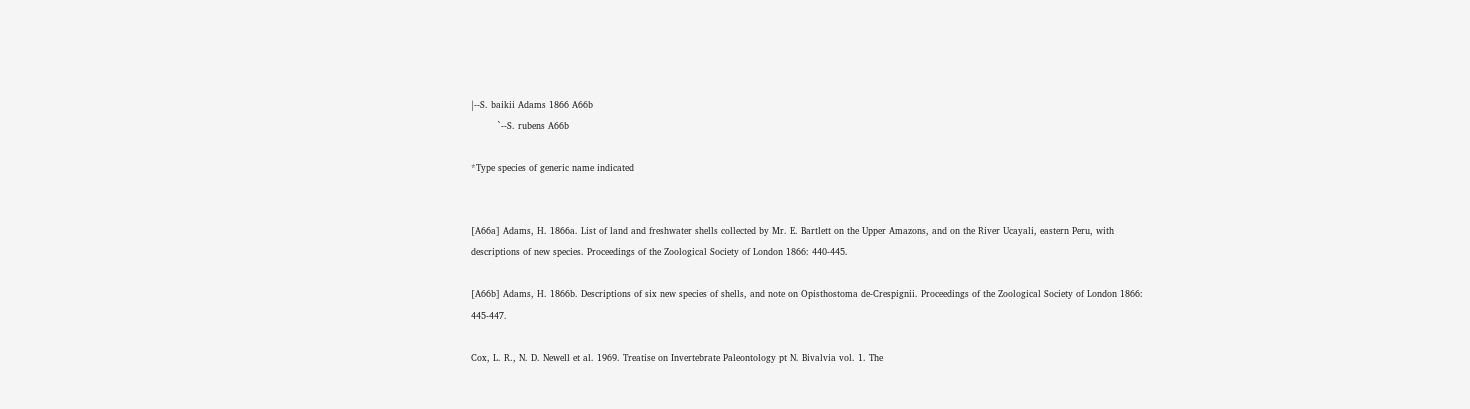|--S. baikii Adams 1866 A66b
         `--S. rubens A66b

*Type species of generic name indicated


[A66a] Adams, H. 1866a. List of land and freshwater shells collected by Mr. E. Bartlett on the Upper Amazons, and on the River Ucayali, eastern Peru, with descriptions of new species. Proceedings of the Zoological Society of London 1866: 440-445.

[A66b] Adams, H. 1866b. Descriptions of six new species of shells, and note on Opisthostoma de-Crespignii. Proceedings of the Zoological Society of London 1866: 445-447.

Cox, L. R., N. D. Newell et al. 1969. Treatise on Invertebrate Paleontology pt N. Bivalvia vol. 1. The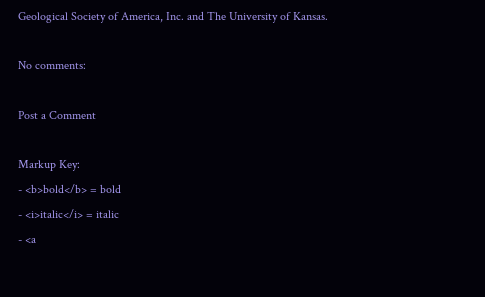Geological Society of America, Inc. and The University of Kansas.

No comments:

Post a Comment

Markup Key:
- <b>bold</b> = bold
- <i>italic</i> = italic
- <a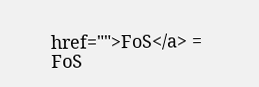href="">FoS</a> = FoS